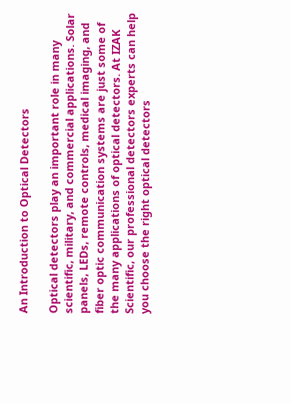An Introduction to Optical Detectors

Optical detectors play an important role in many scientific, military, and commercial applications. Solar panels, LEDs, remote controls, medical imaging, and fiber optic communication systems are just some of the many applications of optical detectors. At IZAK Scientific, our professional detectors experts can help you choose the right optical detectors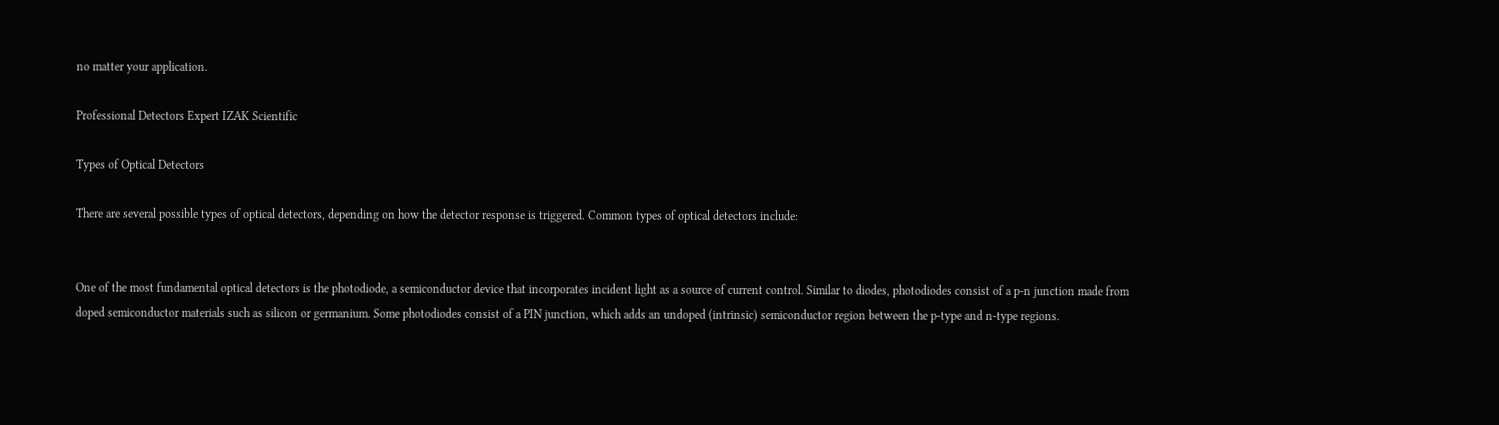no matter your application.

Professional Detectors Expert IZAK Scientific

Types of Optical Detectors

There are several possible types of optical detectors, depending on how the detector response is triggered. Common types of optical detectors include:


One of the most fundamental optical detectors is the photodiode, a semiconductor device that incorporates incident light as a source of current control. Similar to diodes, photodiodes consist of a p-n junction made from doped semiconductor materials such as silicon or germanium. Some photodiodes consist of a PIN junction, which adds an undoped (intrinsic) semiconductor region between the p-type and n-type regions.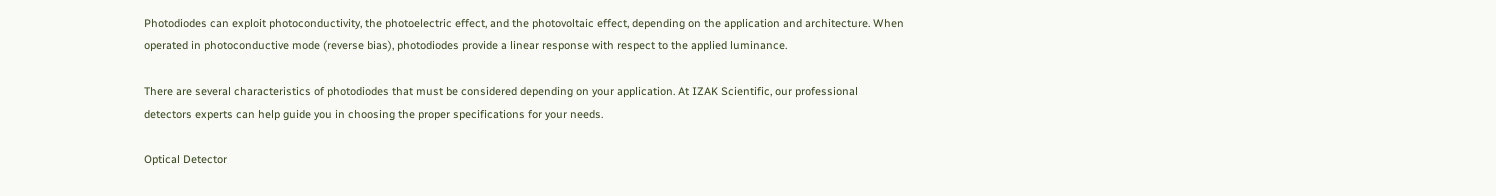Photodiodes can exploit photoconductivity, the photoelectric effect, and the photovoltaic effect, depending on the application and architecture. When operated in photoconductive mode (reverse bias), photodiodes provide a linear response with respect to the applied luminance.

There are several characteristics of photodiodes that must be considered depending on your application. At IZAK Scientific, our professional detectors experts can help guide you in choosing the proper specifications for your needs.

Optical Detector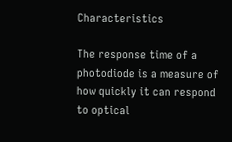Characteristics

The response time of a photodiode is a measure of how quickly it can respond to optical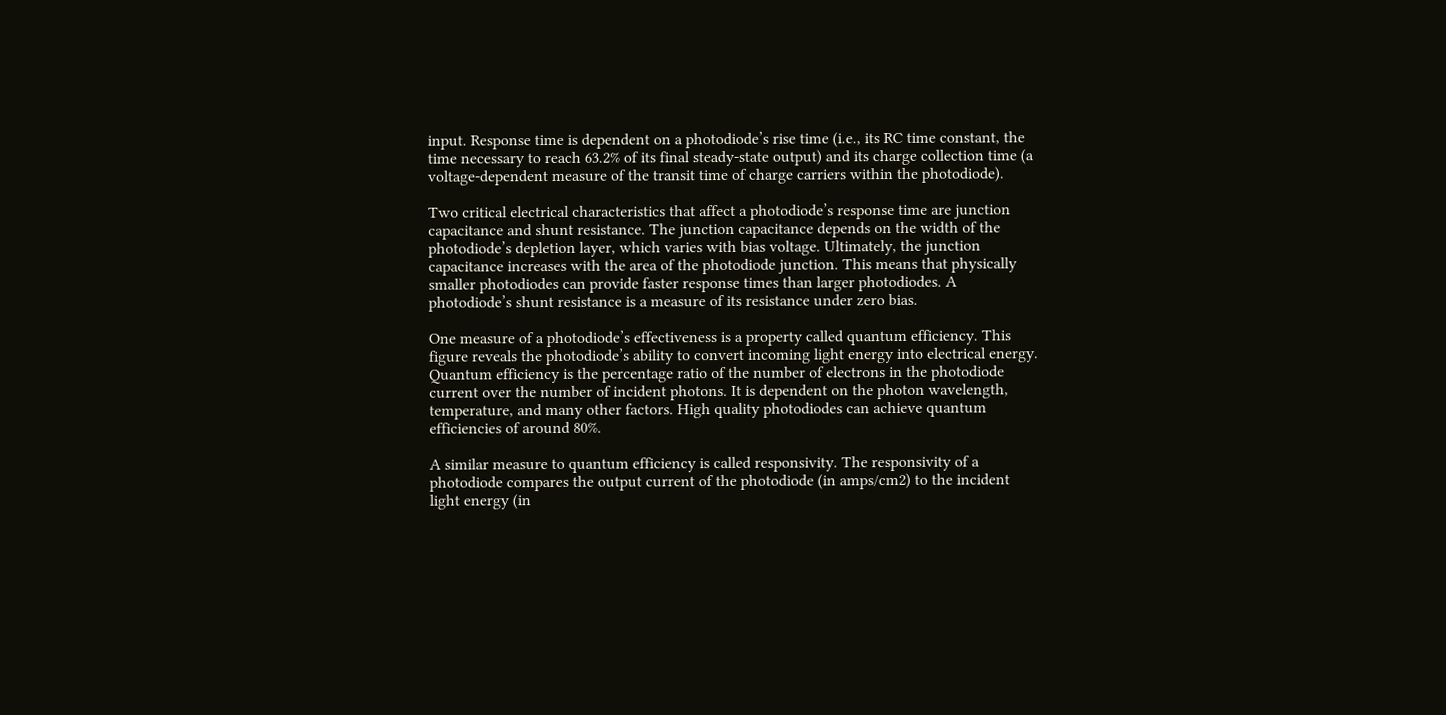input. Response time is dependent on a photodiode’s rise time (i.e., its RC time constant, the time necessary to reach 63.2% of its final steady-state output) and its charge collection time (a voltage-dependent measure of the transit time of charge carriers within the photodiode).

Two critical electrical characteristics that affect a photodiode’s response time are junction capacitance and shunt resistance. The junction capacitance depends on the width of the photodiode’s depletion layer, which varies with bias voltage. Ultimately, the junction capacitance increases with the area of the photodiode junction. This means that physically smaller photodiodes can provide faster response times than larger photodiodes. A photodiode’s shunt resistance is a measure of its resistance under zero bias.

One measure of a photodiode’s effectiveness is a property called quantum efficiency. This figure reveals the photodiode’s ability to convert incoming light energy into electrical energy. Quantum efficiency is the percentage ratio of the number of electrons in the photodiode current over the number of incident photons. It is dependent on the photon wavelength, temperature, and many other factors. High quality photodiodes can achieve quantum efficiencies of around 80%.

A similar measure to quantum efficiency is called responsivity. The responsivity of a photodiode compares the output current of the photodiode (in amps/cm2) to the incident light energy (in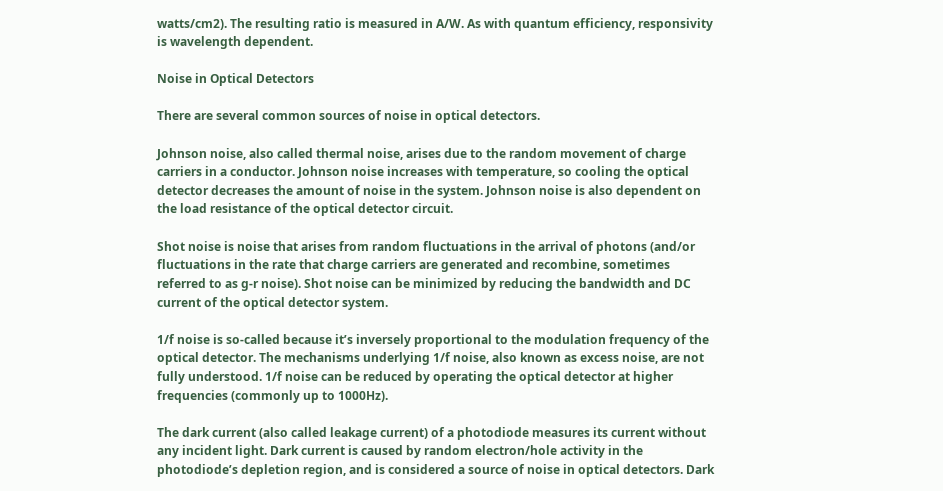watts/cm2). The resulting ratio is measured in A/W. As with quantum efficiency, responsivity is wavelength dependent.

Noise in Optical Detectors

There are several common sources of noise in optical detectors.

Johnson noise, also called thermal noise, arises due to the random movement of charge carriers in a conductor. Johnson noise increases with temperature, so cooling the optical detector decreases the amount of noise in the system. Johnson noise is also dependent on the load resistance of the optical detector circuit.

Shot noise is noise that arises from random fluctuations in the arrival of photons (and/or fluctuations in the rate that charge carriers are generated and recombine, sometimes referred to as g-r noise). Shot noise can be minimized by reducing the bandwidth and DC current of the optical detector system.

1/f noise is so-called because it’s inversely proportional to the modulation frequency of the optical detector. The mechanisms underlying 1/f noise, also known as excess noise, are not fully understood. 1/f noise can be reduced by operating the optical detector at higher frequencies (commonly up to 1000Hz).

The dark current (also called leakage current) of a photodiode measures its current without any incident light. Dark current is caused by random electron/hole activity in the photodiode’s depletion region, and is considered a source of noise in optical detectors. Dark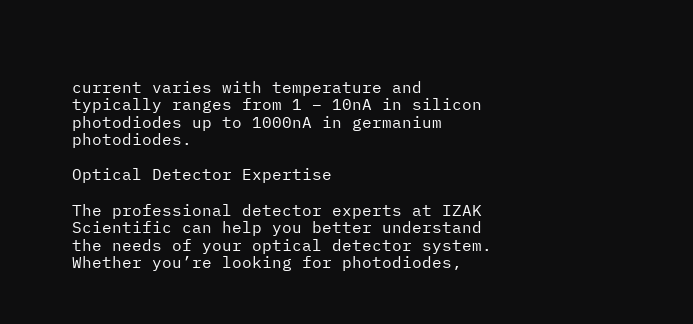current varies with temperature and typically ranges from 1 – 10nA in silicon photodiodes up to 1000nA in germanium photodiodes.

Optical Detector Expertise

The professional detector experts at IZAK Scientific can help you better understand the needs of your optical detector system. Whether you’re looking for photodiodes,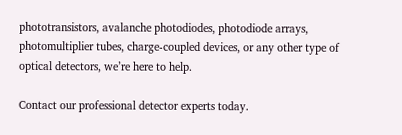phototransistors, avalanche photodiodes, photodiode arrays, photomultiplier tubes, charge-coupled devices, or any other type of optical detectors, we’re here to help.

Contact our professional detector experts today.